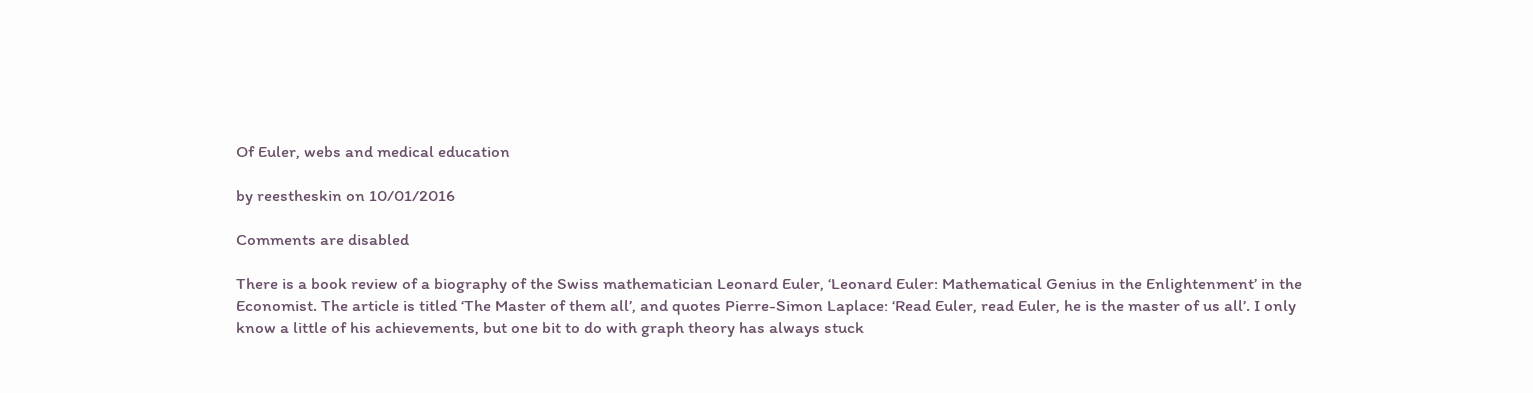Of Euler, webs and medical education

by reestheskin on 10/01/2016

Comments are disabled

There is a book review of a biography of the Swiss mathematician Leonard Euler, ‘Leonard Euler: Mathematical Genius in the Enlightenment’ in the Economist. The article is titled ‘The Master of them all’, and quotes Pierre-Simon Laplace: ‘Read Euler, read Euler, he is the master of us all’. I only know a little of his achievements, but one bit to do with graph theory has always stuck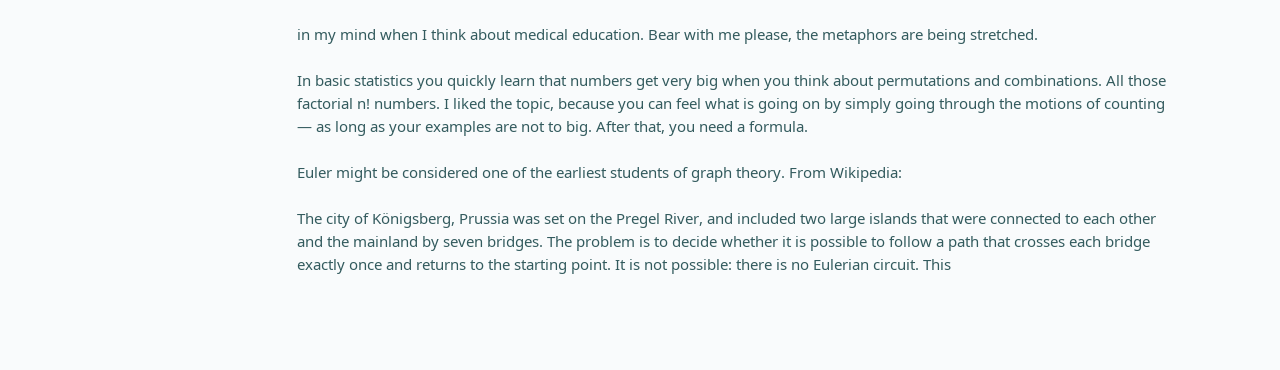in my mind when I think about medical education. Bear with me please, the metaphors are being stretched.

In basic statistics you quickly learn that numbers get very big when you think about permutations and combinations. All those factorial n! numbers. I liked the topic, because you can feel what is going on by simply going through the motions of counting — as long as your examples are not to big. After that, you need a formula.

Euler might be considered one of the earliest students of graph theory. From Wikipedia:

The city of Königsberg, Prussia was set on the Pregel River, and included two large islands that were connected to each other and the mainland by seven bridges. The problem is to decide whether it is possible to follow a path that crosses each bridge exactly once and returns to the starting point. It is not possible: there is no Eulerian circuit. This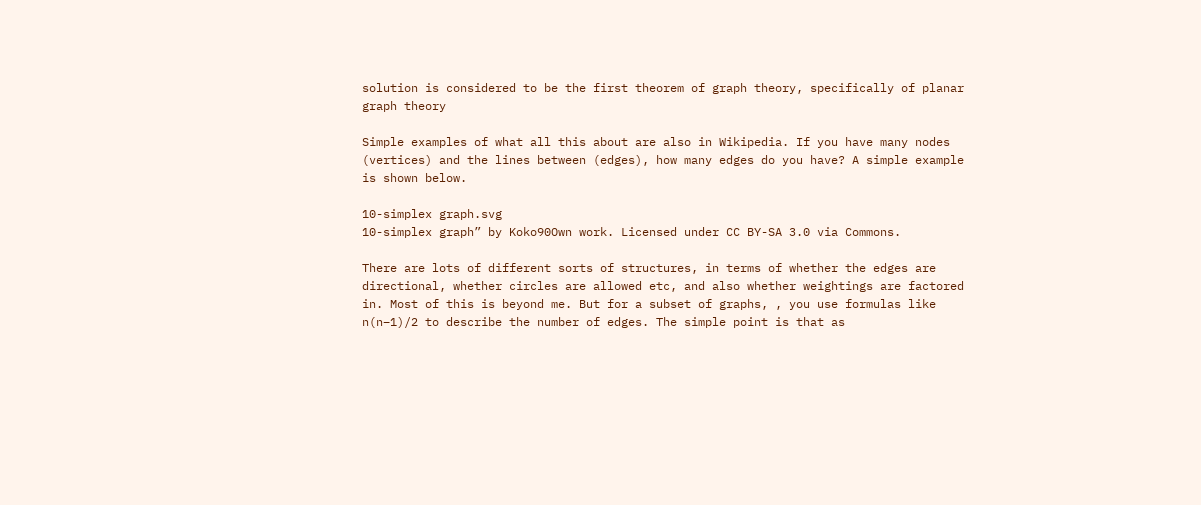solution is considered to be the first theorem of graph theory, specifically of planar graph theory

Simple examples of what all this about are also in Wikipedia. If you have many nodes (vertices) and the lines between (edges), how many edges do you have? A simple example is shown below.

10-simplex graph.svg
10-simplex graph” by Koko90Own work. Licensed under CC BY-SA 3.0 via Commons.

There are lots of different sorts of structures, in terms of whether the edges are directional, whether circles are allowed etc, and also whether weightings are factored in. Most of this is beyond me. But for a subset of graphs, , you use formulas like n(n–1)/2 to describe the number of edges. The simple point is that as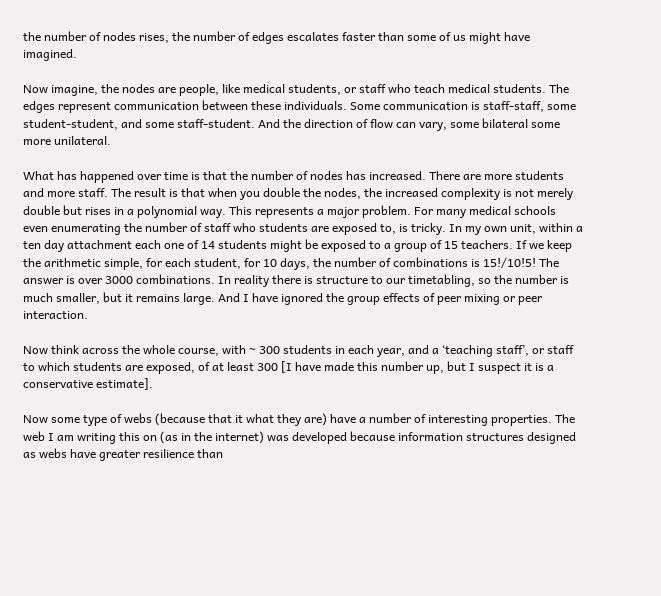the number of nodes rises, the number of edges escalates faster than some of us might have imagined.

Now imagine, the nodes are people, like medical students, or staff who teach medical students. The edges represent communication between these individuals. Some communication is staff-staff, some student-student, and some staff-student. And the direction of flow can vary, some bilateral some more unilateral.

What has happened over time is that the number of nodes has increased. There are more students and more staff. The result is that when you double the nodes, the increased complexity is not merely double but rises in a polynomial way. This represents a major problem. For many medical schools even enumerating the number of staff who students are exposed to, is tricky. In my own unit, within a ten day attachment each one of 14 students might be exposed to a group of 15 teachers. If we keep the arithmetic simple, for each student, for 10 days, the number of combinations is 15!/10!5! The answer is over 3000 combinations. In reality there is structure to our timetabling, so the number is much smaller, but it remains large. And I have ignored the group effects of peer mixing or peer interaction.

Now think across the whole course, with ~ 300 students in each year, and a ‘teaching staff’, or staff to which students are exposed, of at least 300 [I have made this number up, but I suspect it is a conservative estimate].

Now some type of webs (because that it what they are) have a number of interesting properties. The web I am writing this on (as in the internet) was developed because information structures designed as webs have greater resilience than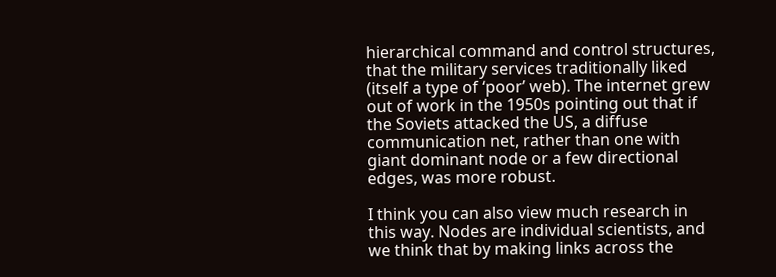hierarchical command and control structures, that the military services traditionally liked (itself a type of ‘poor’ web). The internet grew out of work in the 1950s pointing out that if the Soviets attacked the US, a diffuse communication net, rather than one with  giant dominant node or a few directional edges, was more robust.

I think you can also view much research in this way. Nodes are individual scientists, and we think that by making links across the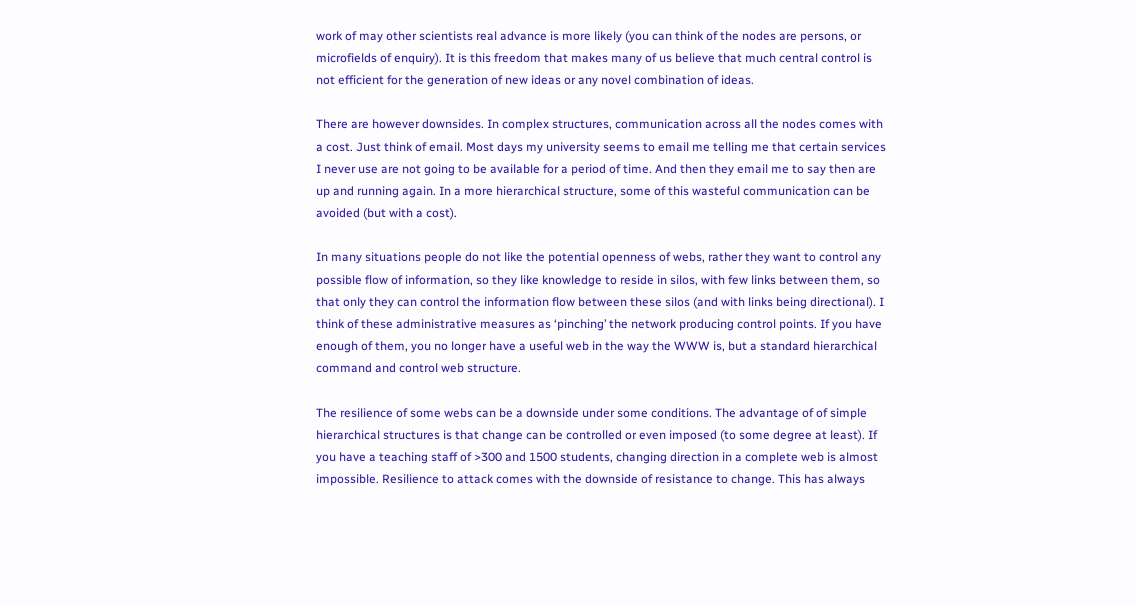work of may other scientists real advance is more likely (you can think of the nodes are persons, or microfields of enquiry). It is this freedom that makes many of us believe that much central control is not efficient for the generation of new ideas or any novel combination of ideas.

There are however downsides. In complex structures, communication across all the nodes comes with a cost. Just think of email. Most days my university seems to email me telling me that certain services I never use are not going to be available for a period of time. And then they email me to say then are up and running again. In a more hierarchical structure, some of this wasteful communication can be avoided (but with a cost).

In many situations people do not like the potential openness of webs, rather they want to control any possible flow of information, so they like knowledge to reside in silos, with few links between them, so that only they can control the information flow between these silos (and with links being directional). I think of these administrative measures as ‘pinching’ the network producing control points. If you have enough of them, you no longer have a useful web in the way the WWW is, but a standard hierarchical command and control web structure.

The resilience of some webs can be a downside under some conditions. The advantage of of simple hierarchical structures is that change can be controlled or even imposed (to some degree at least). If you have a teaching staff of >300 and 1500 students, changing direction in a complete web is almost impossible. Resilience to attack comes with the downside of resistance to change. This has always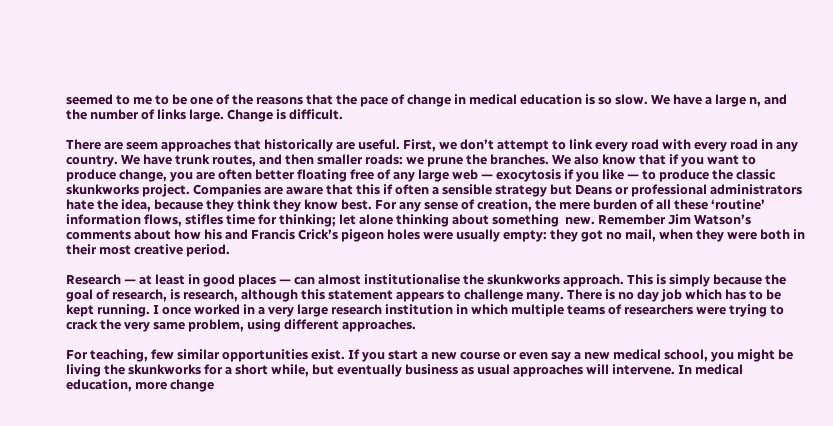seemed to me to be one of the reasons that the pace of change in medical education is so slow. We have a large n, and the number of links large. Change is difficult.

There are seem approaches that historically are useful. First, we don’t attempt to link every road with every road in any country. We have trunk routes, and then smaller roads: we prune the branches. We also know that if you want to produce change, you are often better floating free of any large web — exocytosis if you like — to produce the classic skunkworks project. Companies are aware that this if often a sensible strategy but Deans or professional administrators hate the idea, because they think they know best. For any sense of creation, the mere burden of all these ‘routine’ information flows, stifles time for thinking; let alone thinking about something  new. Remember Jim Watson’s comments about how his and Francis Crick’s pigeon holes were usually empty: they got no mail, when they were both in their most creative period.

Research — at least in good places — can almost institutionalise the skunkworks approach. This is simply because the goal of research, is research, although this statement appears to challenge many. There is no day job which has to be kept running. I once worked in a very large research institution in which multiple teams of researchers were trying to crack the very same problem, using different approaches.

For teaching, few similar opportunities exist. If you start a new course or even say a new medical school, you might be living the skunkworks for a short while, but eventually business as usual approaches will intervene. In medical education, more change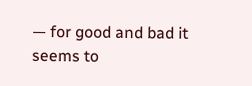— for good and bad it seems to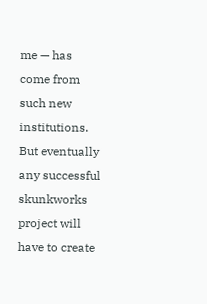me — has come from such new institutions. But eventually any successful skunkworks project will have to create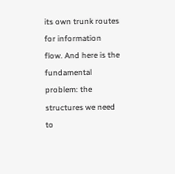its own trunk routes for information flow. And here is the fundamental problem: the structures we need to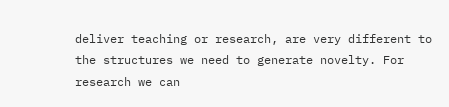deliver teaching or research, are very different to the structures we need to generate novelty. For research we can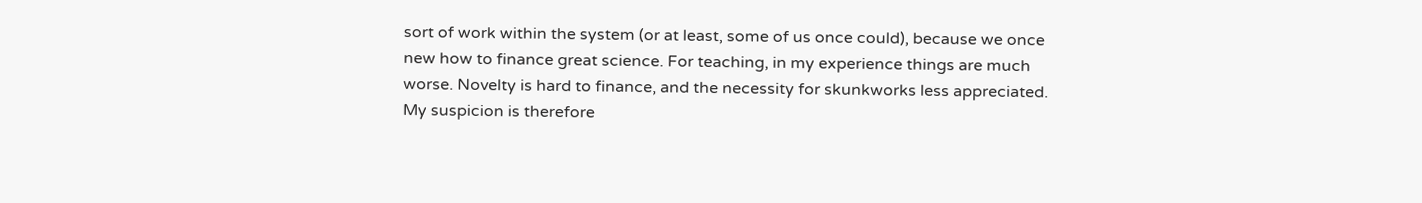sort of work within the system (or at least, some of us once could), because we once new how to finance great science. For teaching, in my experience things are much worse. Novelty is hard to finance, and the necessity for skunkworks less appreciated. My suspicion is therefore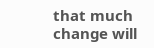that much change will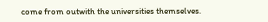come from outwith the universities themselves.